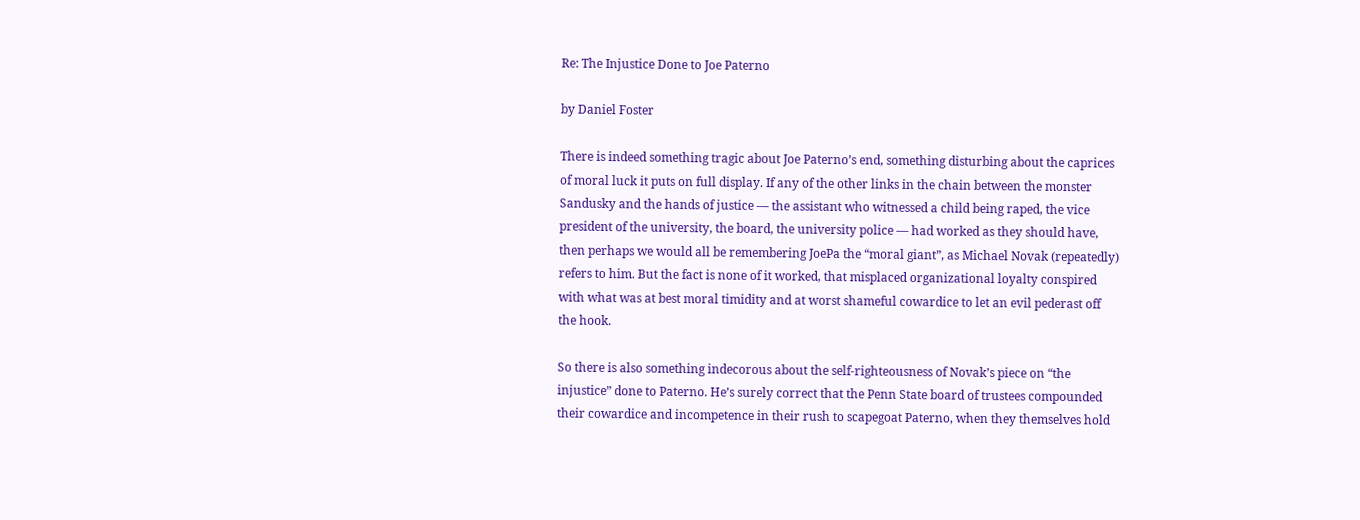Re: The Injustice Done to Joe Paterno

by Daniel Foster

There is indeed something tragic about Joe Paterno’s end, something disturbing about the caprices of moral luck it puts on full display. If any of the other links in the chain between the monster Sandusky and the hands of justice — the assistant who witnessed a child being raped, the vice president of the university, the board, the university police — had worked as they should have, then perhaps we would all be remembering JoePa the “moral giant”, as Michael Novak (repeatedly) refers to him. But the fact is none of it worked, that misplaced organizational loyalty conspired with what was at best moral timidity and at worst shameful cowardice to let an evil pederast off the hook.

So there is also something indecorous about the self-righteousness of Novak’s piece on “the injustice” done to Paterno. He’s surely correct that the Penn State board of trustees compounded their cowardice and incompetence in their rush to scapegoat Paterno, when they themselves hold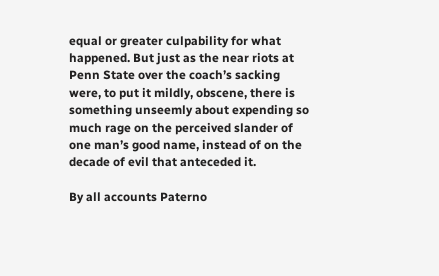equal or greater culpability for what happened. But just as the near riots at Penn State over the coach’s sacking were, to put it mildly, obscene, there is something unseemly about expending so much rage on the perceived slander of one man’s good name, instead of on the decade of evil that anteceded it.

By all accounts Paterno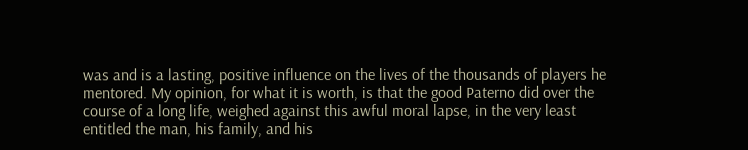was and is a lasting, positive influence on the lives of the thousands of players he mentored. My opinion, for what it is worth, is that the good Paterno did over the course of a long life, weighed against this awful moral lapse, in the very least entitled the man, his family, and his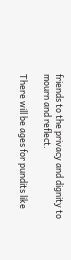friends to the privacy and dignity to mourn and reflect.

There will be ages for pundits like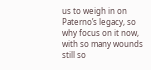us to weigh in on Paterno’s legacy, so why focus on it now, with so many wounds still so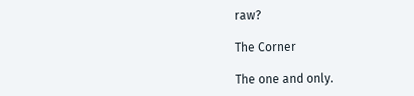raw?

The Corner

The one and only.